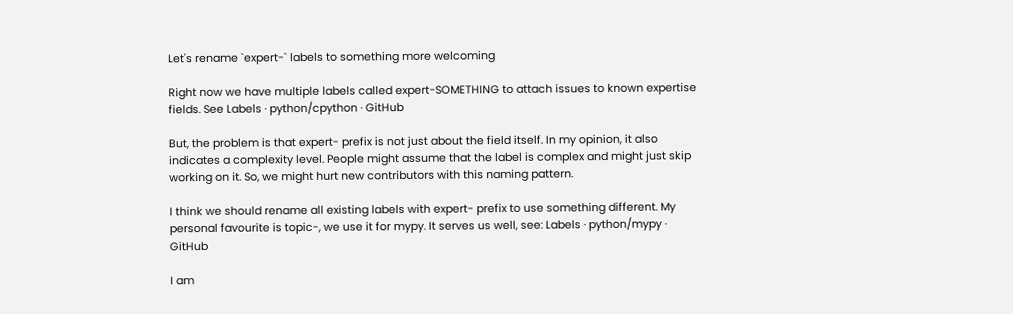Let's rename `expert-` labels to something more welcoming

Right now we have multiple labels called expert-SOMETHING to attach issues to known expertise fields. See Labels · python/cpython · GitHub

But, the problem is that expert- prefix is not just about the field itself. In my opinion, it also indicates a complexity level. People might assume that the label is complex and might just skip working on it. So, we might hurt new contributors with this naming pattern.

I think we should rename all existing labels with expert- prefix to use something different. My personal favourite is topic-, we use it for mypy. It serves us well, see: Labels · python/mypy · GitHub

I am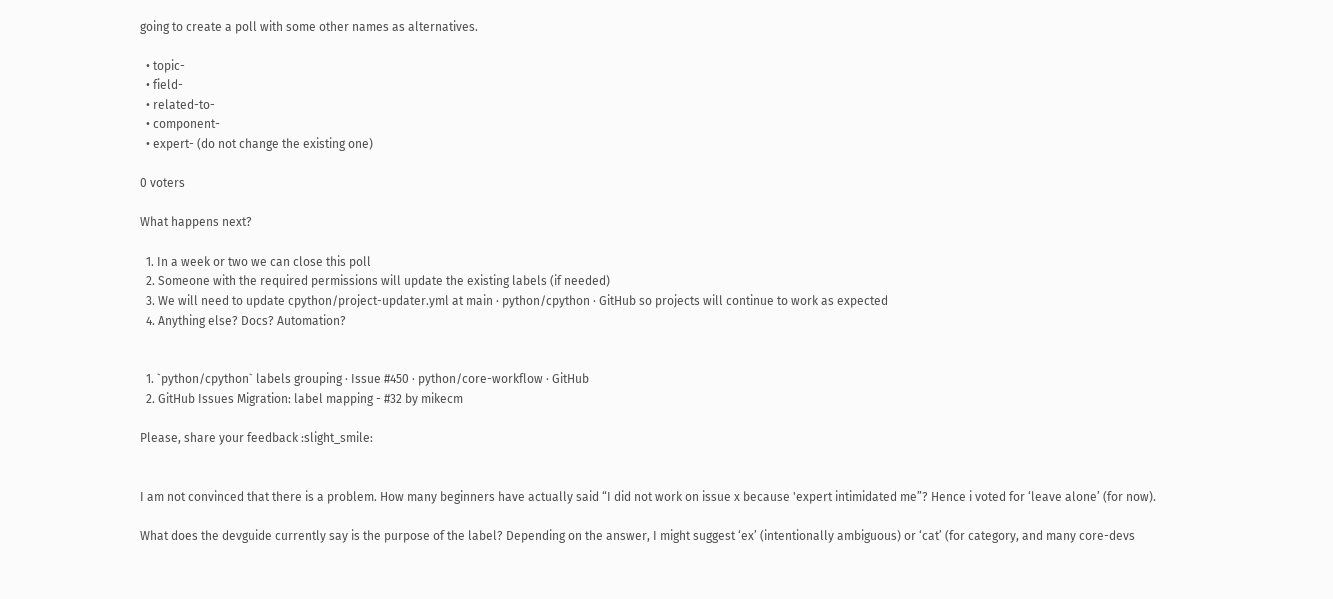going to create a poll with some other names as alternatives.

  • topic-
  • field-
  • related-to-
  • component-
  • expert- (do not change the existing one)

0 voters

What happens next?

  1. In a week or two we can close this poll
  2. Someone with the required permissions will update the existing labels (if needed)
  3. We will need to update cpython/project-updater.yml at main · python/cpython · GitHub so projects will continue to work as expected
  4. Anything else? Docs? Automation?


  1. `python/cpython` labels grouping · Issue #450 · python/core-workflow · GitHub
  2. GitHub Issues Migration: label mapping - #32 by mikecm

Please, share your feedback :slight_smile:


I am not convinced that there is a problem. How many beginners have actually said “I did not work on issue x because 'expert intimidated me”? Hence i voted for ‘leave alone’ (for now).

What does the devguide currently say is the purpose of the label? Depending on the answer, I might suggest ‘ex’ (intentionally ambiguous) or ‘cat’ (for category, and many core-devs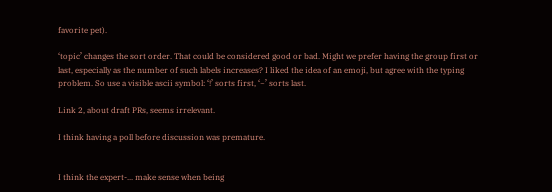favorite pet).

‘topic’ changes the sort order. That could be considered good or bad. Might we prefer having the group first or last, especially as the number of such labels increases? I liked the idea of an emoji, but agree with the typing problem. So use a visible ascii symbol: ‘!’ sorts first, ‘~’ sorts last.

Link 2, about draft PRs, seems irrelevant.

I think having a poll before discussion was premature.


I think the expert-... make sense when being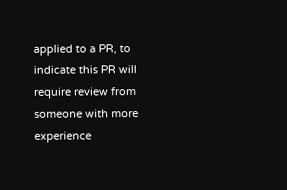applied to a PR, to indicate this PR will require review from someone with more experience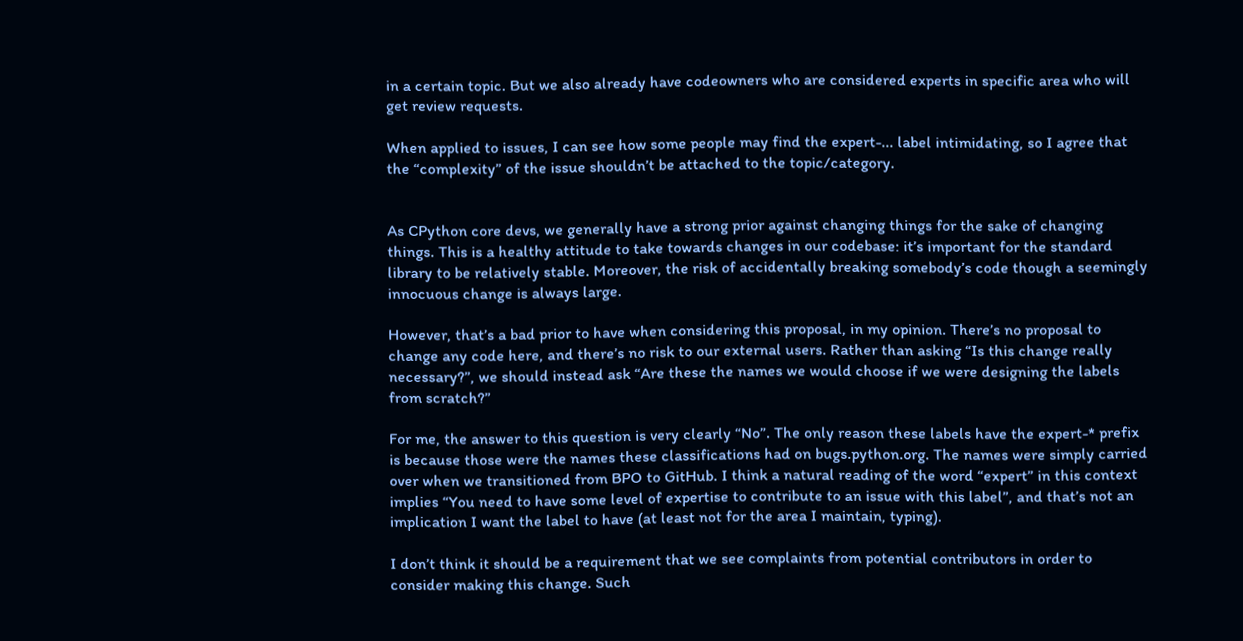in a certain topic. But we also already have codeowners who are considered experts in specific area who will get review requests.

When applied to issues, I can see how some people may find the expert-... label intimidating, so I agree that the “complexity” of the issue shouldn’t be attached to the topic/category.


As CPython core devs, we generally have a strong prior against changing things for the sake of changing things. This is a healthy attitude to take towards changes in our codebase: it’s important for the standard library to be relatively stable. Moreover, the risk of accidentally breaking somebody’s code though a seemingly innocuous change is always large.

However, that’s a bad prior to have when considering this proposal, in my opinion. There’s no proposal to change any code here, and there’s no risk to our external users. Rather than asking “Is this change really necessary?”, we should instead ask “Are these the names we would choose if we were designing the labels from scratch?”

For me, the answer to this question is very clearly “No”. The only reason these labels have the expert-* prefix is because those were the names these classifications had on bugs.python.org. The names were simply carried over when we transitioned from BPO to GitHub. I think a natural reading of the word “expert” in this context implies “You need to have some level of expertise to contribute to an issue with this label”, and that’s not an implication I want the label to have (at least not for the area I maintain, typing).

I don’t think it should be a requirement that we see complaints from potential contributors in order to consider making this change. Such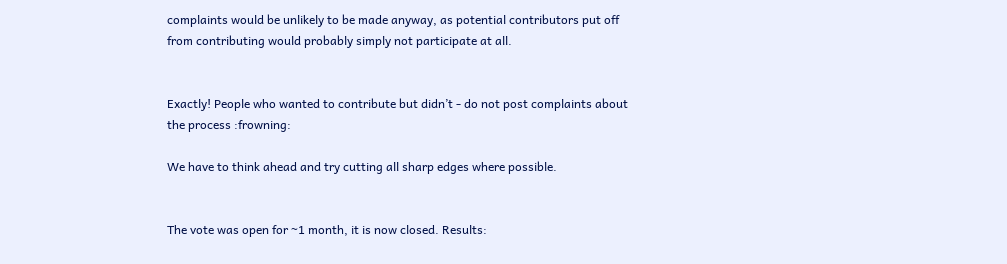complaints would be unlikely to be made anyway, as potential contributors put off from contributing would probably simply not participate at all.


Exactly! People who wanted to contribute but didn’t - do not post complaints about the process :frowning:

We have to think ahead and try cutting all sharp edges where possible.


The vote was open for ~1 month, it is now closed. Results: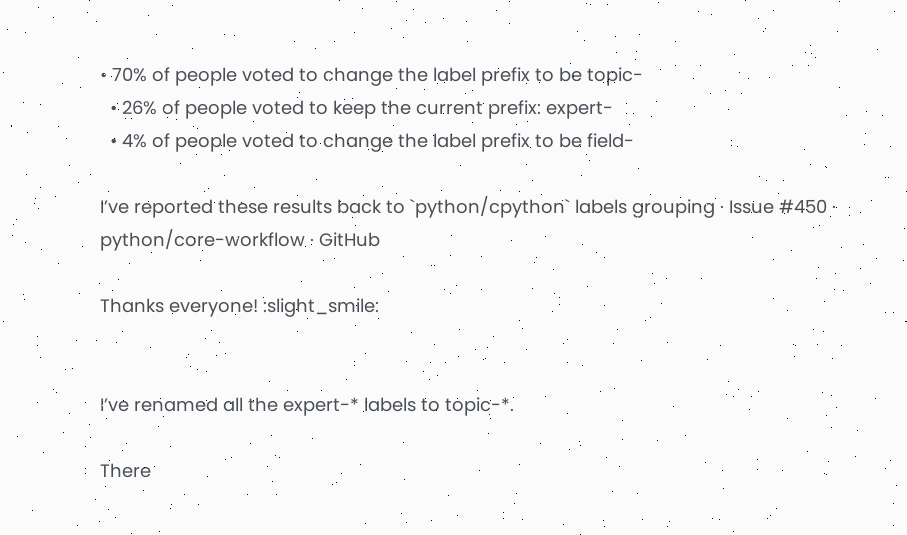• 70% of people voted to change the label prefix to be topic-
  • 26% of people voted to keep the current prefix: expert-
  • 4% of people voted to change the label prefix to be field-

I’ve reported these results back to `python/cpython` labels grouping · Issue #450 · python/core-workflow · GitHub

Thanks everyone! :slight_smile:


I’ve renamed all the expert-* labels to topic-*.

There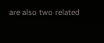are also two related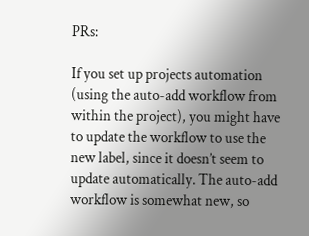PRs:

If you set up projects automation (using the auto-add workflow from within the project), you might have to update the workflow to use the new label, since it doesn’t seem to update automatically. The auto-add workflow is somewhat new, so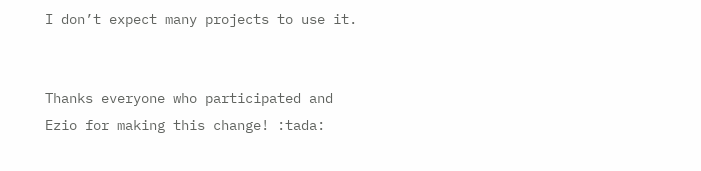I don’t expect many projects to use it.


Thanks everyone who participated and Ezio for making this change! :tada: